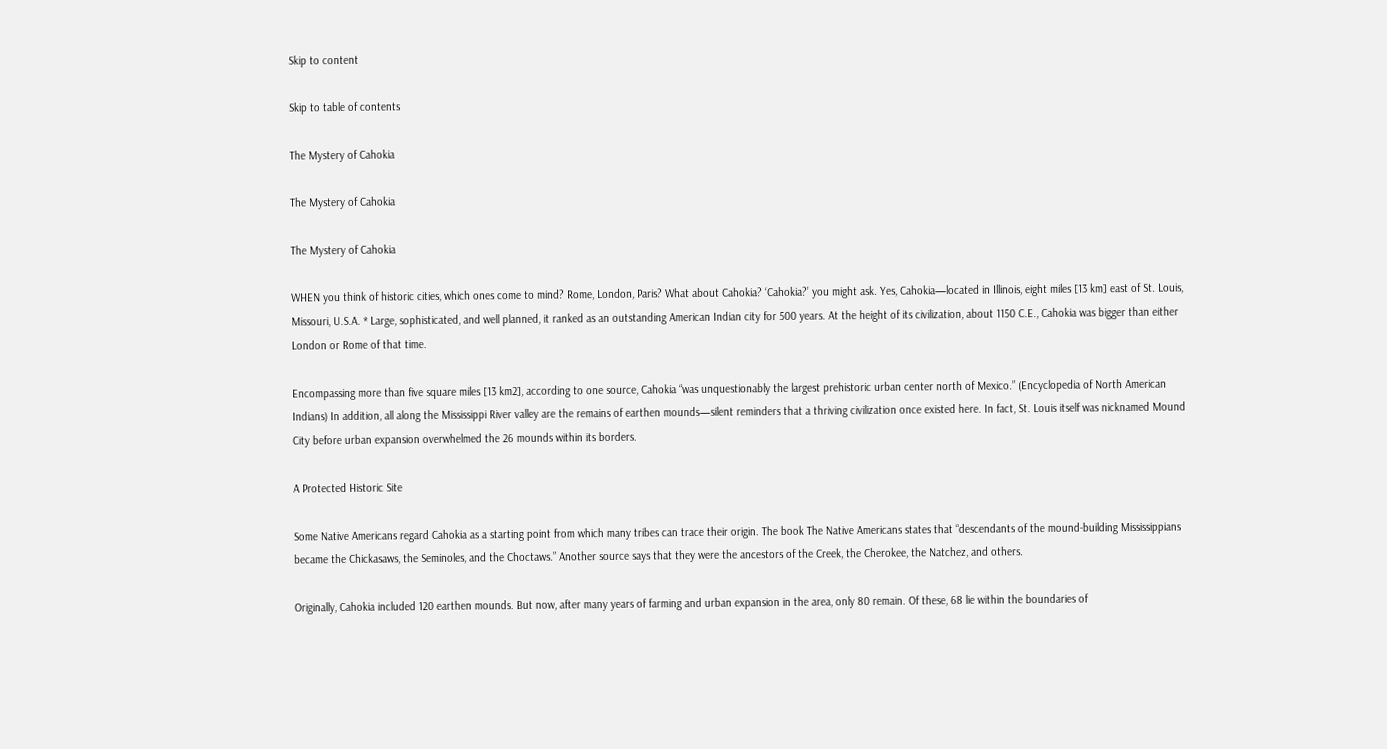Skip to content

Skip to table of contents

The Mystery of Cahokia

The Mystery of Cahokia

The Mystery of Cahokia

WHEN you think of historic cities, which ones come to mind? Rome, London, Paris? What about Cahokia? ‘Cahokia?’ you might ask. Yes, Cahokia—located in Illinois, eight miles [13 km] east of St. Louis, Missouri, U.S.A. * Large, sophisticated, and well planned, it ranked as an outstanding American Indian city for 500 years. At the height of its civilization, about 1150 C.E., Cahokia was bigger than either London or Rome of that time.

Encompassing more than five square miles [13 km2], according to one source, Cahokia “was unquestionably the largest prehistoric urban center north of Mexico.” (Encyclopedia of North American Indians) In addition, all along the Mississippi River valley are the remains of earthen mounds—silent reminders that a thriving civilization once existed here. In fact, St. Louis itself was nicknamed Mound City before urban expansion overwhelmed the 26 mounds within its borders.

A Protected Historic Site

Some Native Americans regard Cahokia as a starting point from which many tribes can trace their origin. The book The Native Americans states that “descendants of the mound-building Mississippians became the Chickasaws, the Seminoles, and the Choctaws.” Another source says that they were the ancestors of the Creek, the Cherokee, the Natchez, and others.

Originally, Cahokia included 120 earthen mounds. But now, after many years of farming and urban expansion in the area, only 80 remain. Of these, 68 lie within the boundaries of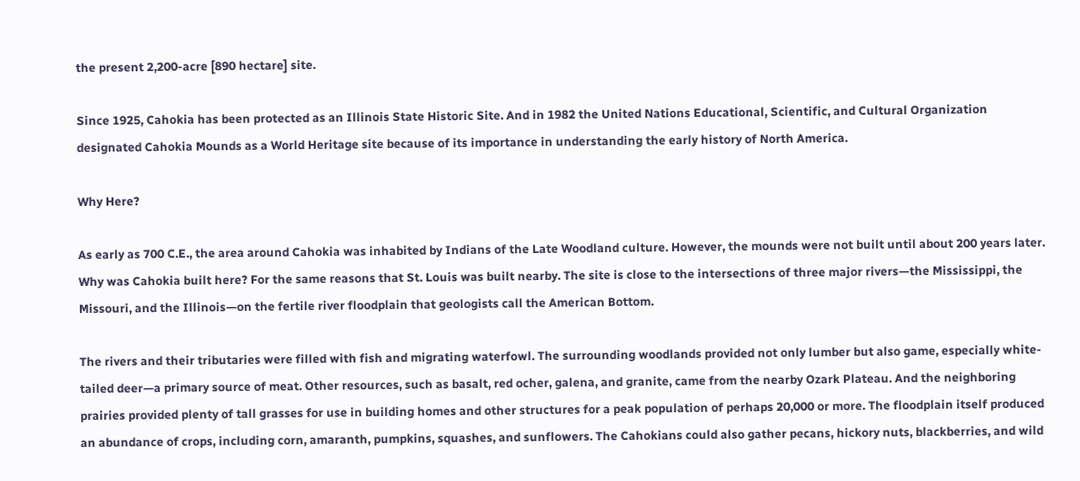the present 2,200-acre [890 hectare] site.

Since 1925, Cahokia has been protected as an Illinois State Historic Site. And in 1982 the United Nations Educational, Scientific, and Cultural Organization designated Cahokia Mounds as a World Heritage site because of its importance in understanding the early history of North America.

Why Here?

As early as 700 C.E., the area around Cahokia was inhabited by Indians of the Late Woodland culture. However, the mounds were not built until about 200 years later. Why was Cahokia built here? For the same reasons that St. Louis was built nearby. The site is close to the intersections of three major rivers—the Mississippi, the Missouri, and the Illinois—on the fertile river floodplain that geologists call the American Bottom.

The rivers and their tributaries were filled with fish and migrating waterfowl. The surrounding woodlands provided not only lumber but also game, especially white-tailed deer—a primary source of meat. Other resources, such as basalt, red ocher, galena, and granite, came from the nearby Ozark Plateau. And the neighboring prairies provided plenty of tall grasses for use in building homes and other structures for a peak population of perhaps 20,000 or more. The floodplain itself produced an abundance of crops, including corn, amaranth, pumpkins, squashes, and sunflowers. The Cahokians could also gather pecans, hickory nuts, blackberries, and wild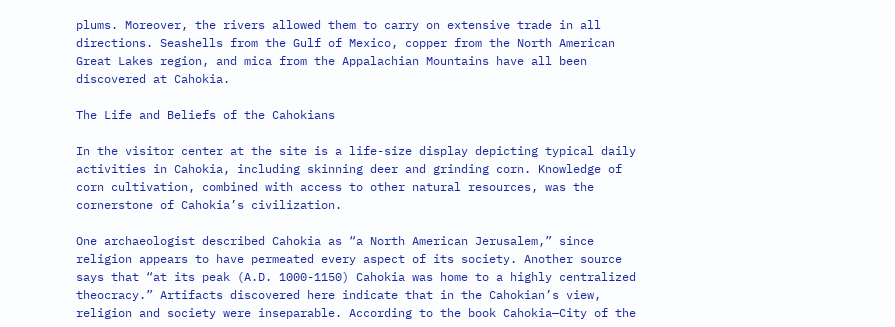plums. Moreover, the rivers allowed them to carry on extensive trade in all directions. Seashells from the Gulf of Mexico, copper from the North American Great Lakes region, and mica from the Appalachian Mountains have all been discovered at Cahokia.

The Life and Beliefs of the Cahokians

In the visitor center at the site is a life-size display depicting typical daily activities in Cahokia, including skinning deer and grinding corn. Knowledge of corn cultivation, combined with access to other natural resources, was the cornerstone of Cahokia’s civilization.

One archaeologist described Cahokia as “a North American Jerusalem,” since religion appears to have permeated every aspect of its society. Another source says that “at its peak (A.D. 1000-1150) Cahokia was home to a highly centralized theocracy.” Artifacts discovered here indicate that in the Cahokian’s view, religion and society were inseparable. According to the book Cahokia—City of the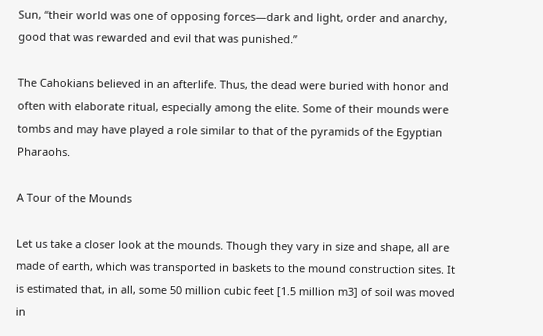Sun, “their world was one of opposing forces—dark and light, order and anarchy, good that was rewarded and evil that was punished.”

The Cahokians believed in an afterlife. Thus, the dead were buried with honor and often with elaborate ritual, especially among the elite. Some of their mounds were tombs and may have played a role similar to that of the pyramids of the Egyptian Pharaohs.

A Tour of the Mounds

Let us take a closer look at the mounds. Though they vary in size and shape, all are made of earth, which was transported in baskets to the mound construction sites. It is estimated that, in all, some 50 million cubic feet [1.5 million m3] of soil was moved in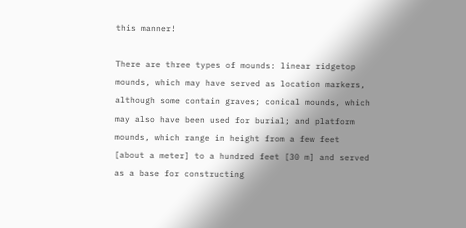this manner!

There are three types of mounds: linear ridgetop mounds, which may have served as location markers, although some contain graves; conical mounds, which may also have been used for burial; and platform mounds, which range in height from a few feet [about a meter] to a hundred feet [30 m] and served as a base for constructing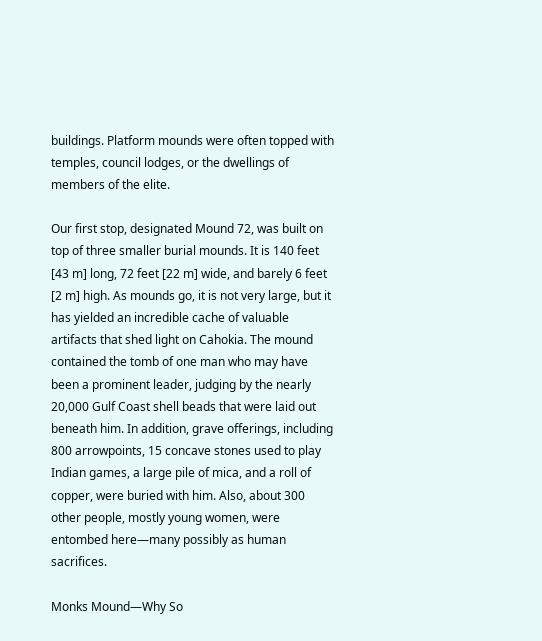buildings. Platform mounds were often topped with temples, council lodges, or the dwellings of members of the elite.

Our first stop, designated Mound 72, was built on top of three smaller burial mounds. It is 140 feet [43 m] long, 72 feet [22 m] wide, and barely 6 feet [2 m] high. As mounds go, it is not very large, but it has yielded an incredible cache of valuable artifacts that shed light on Cahokia. The mound contained the tomb of one man who may have been a prominent leader, judging by the nearly 20,000 Gulf Coast shell beads that were laid out beneath him. In addition, grave offerings, including 800 arrowpoints, 15 concave stones used to play Indian games, a large pile of mica, and a roll of copper, were buried with him. Also, about 300 other people, mostly young women, were entombed here—many possibly as human sacrifices.

Monks Mound—Why So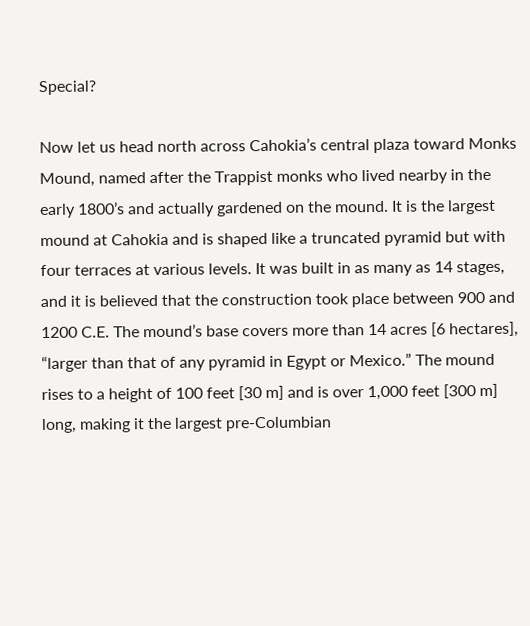Special?

Now let us head north across Cahokia’s central plaza toward Monks Mound, named after the Trappist monks who lived nearby in the early 1800’s and actually gardened on the mound. It is the largest mound at Cahokia and is shaped like a truncated pyramid but with four terraces at various levels. It was built in as many as 14 stages, and it is believed that the construction took place between 900 and 1200 C.E. The mound’s base covers more than 14 acres [6 hectares], “larger than that of any pyramid in Egypt or Mexico.” The mound rises to a height of 100 feet [30 m] and is over 1,000 feet [300 m] long, making it the largest pre-Columbian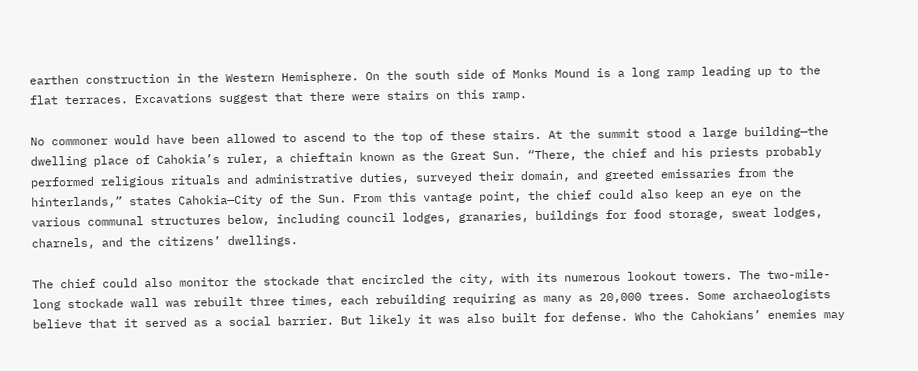earthen construction in the Western Hemisphere. On the south side of Monks Mound is a long ramp leading up to the flat terraces. Excavations suggest that there were stairs on this ramp.

No commoner would have been allowed to ascend to the top of these stairs. At the summit stood a large building—the dwelling place of Cahokia’s ruler, a chieftain known as the Great Sun. “There, the chief and his priests probably performed religious rituals and administrative duties, surveyed their domain, and greeted emissaries from the hinterlands,” states Cahokia—City of the Sun. From this vantage point, the chief could also keep an eye on the various communal structures below, including council lodges, granaries, buildings for food storage, sweat lodges, charnels, and the citizens’ dwellings.

The chief could also monitor the stockade that encircled the city, with its numerous lookout towers. The two-mile-long stockade wall was rebuilt three times, each rebuilding requiring as many as 20,000 trees. Some archaeologists believe that it served as a social barrier. But likely it was also built for defense. Who the Cahokians’ enemies may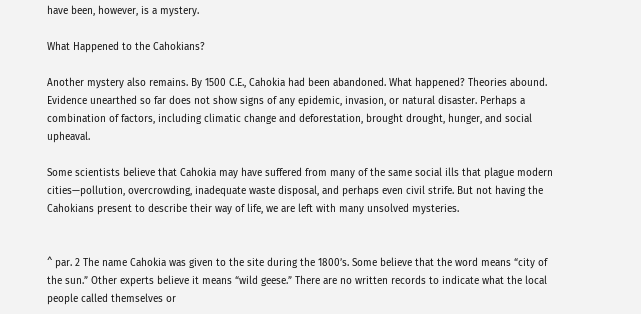have been, however, is a mystery.

What Happened to the Cahokians?

Another mystery also remains. By 1500 C.E., Cahokia had been abandoned. What happened? Theories abound. Evidence unearthed so far does not show signs of any epidemic, invasion, or natural disaster. Perhaps a combination of factors, including climatic change and deforestation, brought drought, hunger, and social upheaval.

Some scientists believe that Cahokia may have suffered from many of the same social ills that plague modern cities—pollution, overcrowding, inadequate waste disposal, and perhaps even civil strife. But not having the Cahokians present to describe their way of life, we are left with many unsolved mysteries.


^ par. 2 The name Cahokia was given to the site during the 1800’s. Some believe that the word means “city of the sun.” Other experts believe it means “wild geese.” There are no written records to indicate what the local people called themselves or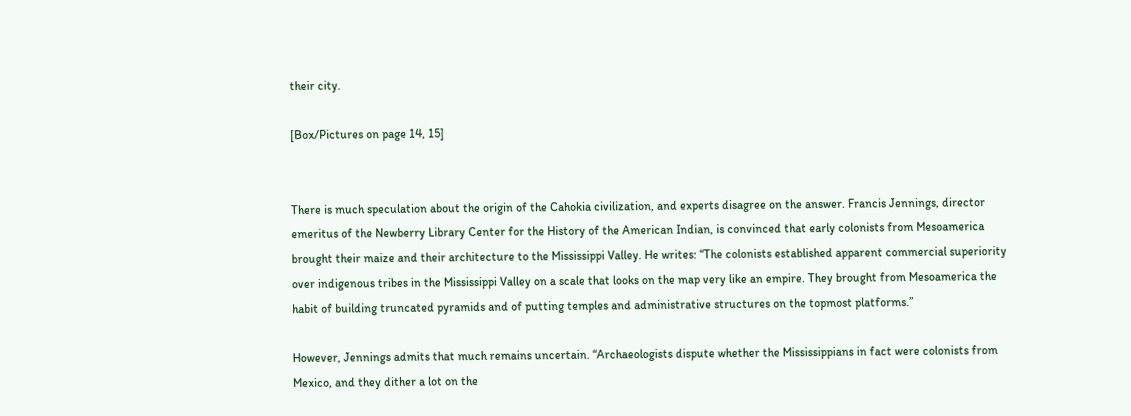their city.

[Box/Pictures on page 14, 15]


There is much speculation about the origin of the Cahokia civilization, and experts disagree on the answer. Francis Jennings, director emeritus of the Newberry Library Center for the History of the American Indian, is convinced that early colonists from Mesoamerica brought their maize and their architecture to the Mississippi Valley. He writes: “The colonists established apparent commercial superiority over indigenous tribes in the Mississippi Valley on a scale that looks on the map very like an empire. They brought from Mesoamerica the habit of building truncated pyramids and of putting temples and administrative structures on the topmost platforms.”

However, Jennings admits that much remains uncertain. “Archaeologists dispute whether the Mississippians in fact were colonists from Mexico, and they dither a lot on the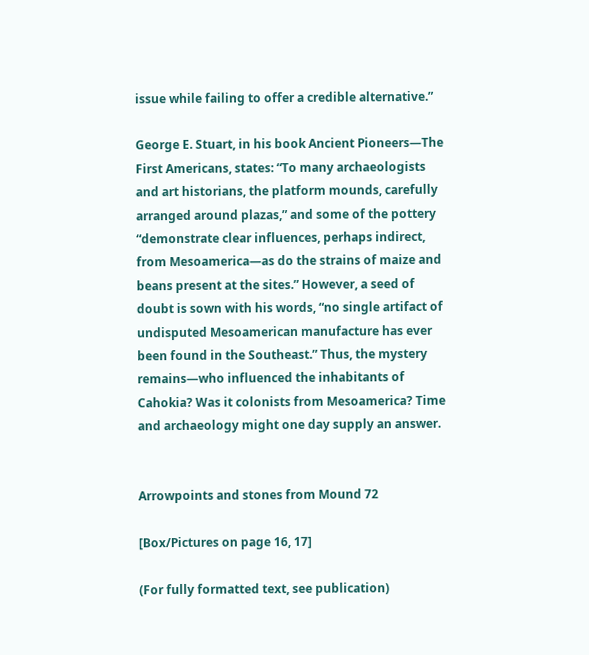issue while failing to offer a credible alternative.”

George E. Stuart, in his book Ancient Pioneers—The First Americans, states: “To many archaeologists and art historians, the platform mounds, carefully arranged around plazas,” and some of the pottery “demonstrate clear influences, perhaps indirect, from Mesoamerica—as do the strains of maize and beans present at the sites.” However, a seed of doubt is sown with his words, “no single artifact of undisputed Mesoamerican manufacture has ever been found in the Southeast.” Thus, the mystery remains—who influenced the inhabitants of Cahokia? Was it colonists from Mesoamerica? Time and archaeology might one day supply an answer.


Arrowpoints and stones from Mound 72

[Box/Pictures on page 16, 17]

(For fully formatted text, see publication)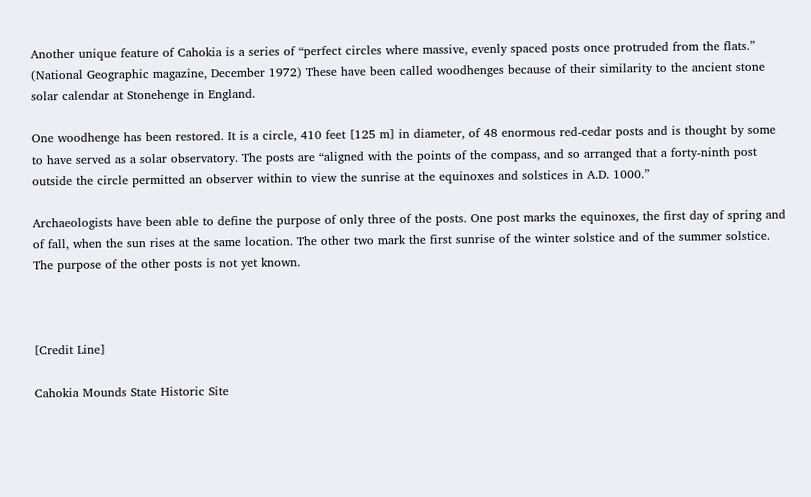Another unique feature of Cahokia is a series of “perfect circles where massive, evenly spaced posts once protruded from the flats.” (National Geographic magazine, December 1972) These have been called woodhenges because of their similarity to the ancient stone solar calendar at Stonehenge in England.

One woodhenge has been restored. It is a circle, 410 feet [125 m] in diameter, of 48 enormous red-cedar posts and is thought by some to have served as a solar observatory. The posts are “aligned with the points of the compass, and so arranged that a forty-ninth post outside the circle permitted an observer within to view the sunrise at the equinoxes and solstices in A.D. 1000.”

Archaeologists have been able to define the purpose of only three of the posts. One post marks the equinoxes, the first day of spring and of fall, when the sun rises at the same location. The other two mark the first sunrise of the winter solstice and of the summer solstice. The purpose of the other posts is not yet known.



[Credit Line]

Cahokia Mounds State Historic Site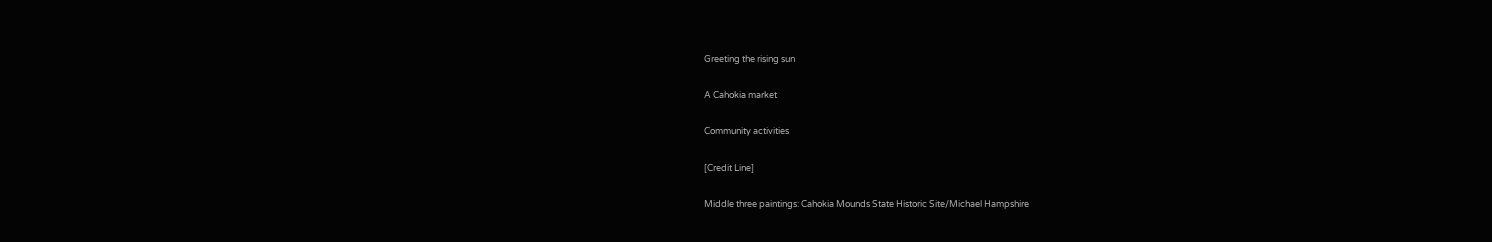Greeting the rising sun

A Cahokia market

Community activities

[Credit Line]

Middle three paintings: Cahokia Mounds State Historic Site/Michael Hampshire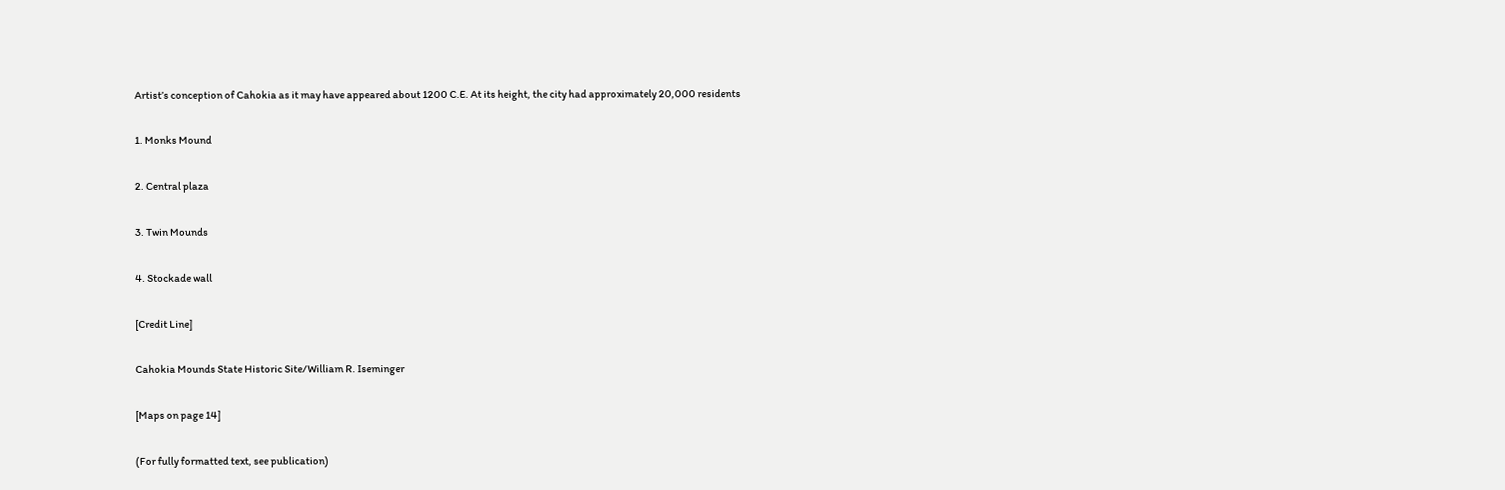Artist’s conception of Cahokia as it may have appeared about 1200 C.E. At its height, the city had approximately 20,000 residents

1. Monks Mound

2. Central plaza

3. Twin Mounds

4. Stockade wall

[Credit Line]

Cahokia Mounds State Historic Site/William R. Iseminger

[Maps on page 14]

(For fully formatted text, see publication)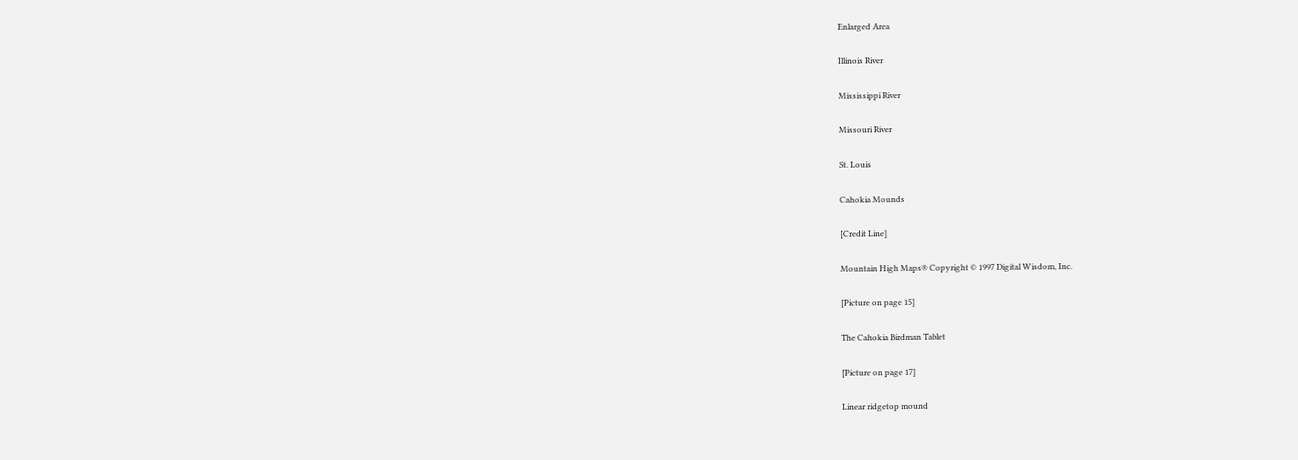Enlarged Area

Illinois River

Mississippi River

Missouri River

St. Louis

Cahokia Mounds

[Credit Line]

Mountain High Maps® Copyright © 1997 Digital Wisdom, Inc.

[Picture on page 15]

The Cahokia Birdman Tablet

[Picture on page 17]

Linear ridgetop mound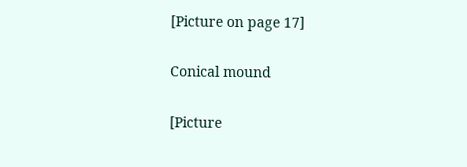[Picture on page 17]

Conical mound

[Picture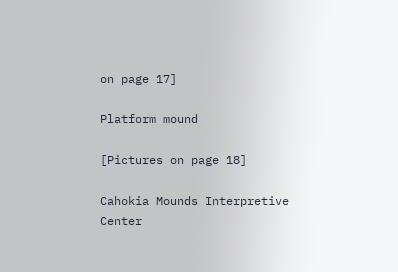on page 17]

Platform mound

[Pictures on page 18]

Cahokia Mounds Interpretive Center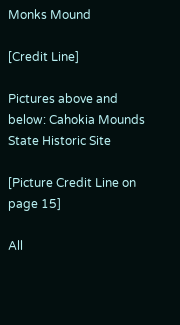Monks Mound

[Credit Line]

Pictures above and below: Cahokia Mounds State Historic Site

[Picture Credit Line on page 15]

All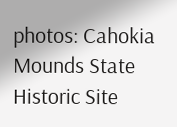photos: Cahokia Mounds State Historic Site